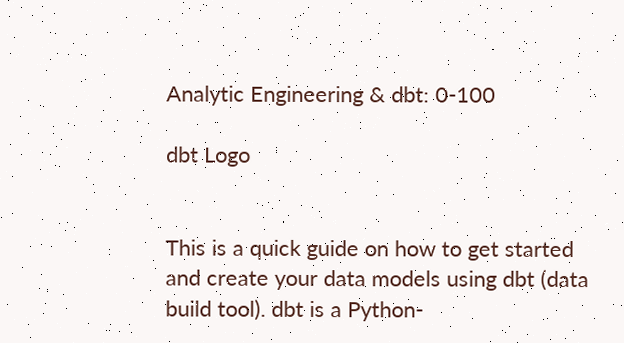Analytic Engineering & dbt: 0-100

dbt Logo


This is a quick guide on how to get started and create your data models using dbt (data build tool). dbt is a Python-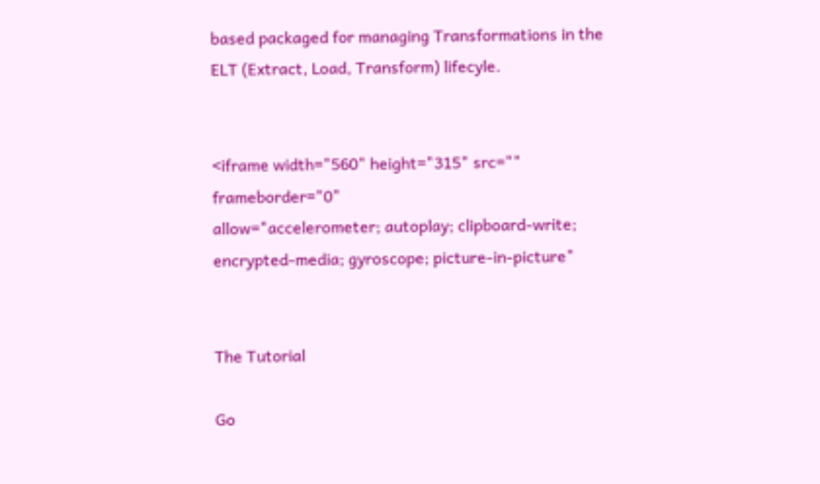based packaged for managing Transformations in the ELT (Extract, Load, Transform) lifecyle.


<iframe width="560" height="315" src="" frameborder="0"
allow="accelerometer; autoplay; clipboard-write; encrypted-media; gyroscope; picture-in-picture"


The Tutorial

Go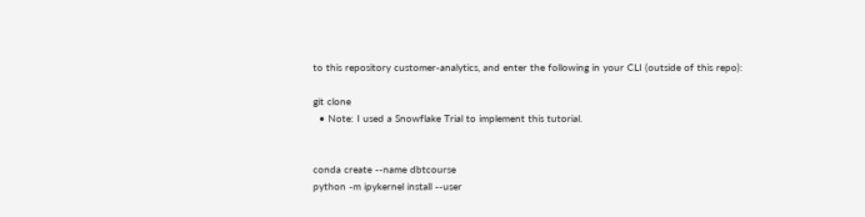to this repository customer-analytics, and enter the following in your CLI (outside of this repo):

git clone
  • Note: I used a Snowflake Trial to implement this tutorial.


conda create --name dbtcourse
python -m ipykernel install --user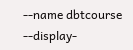--name dbtcourse --display-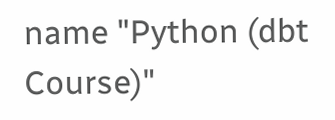name "Python (dbt Course)"